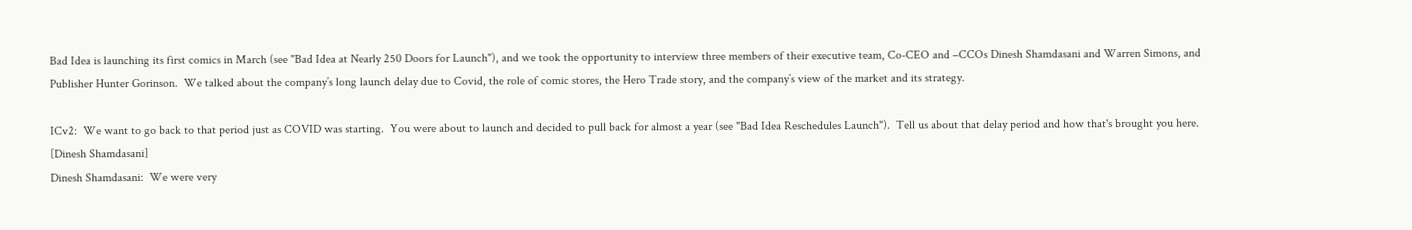Bad Idea is launching its first comics in March (see "Bad Idea at Nearly 250 Doors for Launch"), and we took the opportunity to interview three members of their executive team, Co-CEO and –CCOs Dinesh Shamdasani and Warren Simons, and Publisher Hunter Gorinson.  We talked about the company’s long launch delay due to Covid, the role of comic stores, the Hero Trade story, and the company’s view of the market and its strategy.

ICv2:  We want to go back to that period just as COVID was starting.  You were about to launch and decided to pull back for almost a year (see "Bad Idea Reschedules Launch").  Tell us about that delay period and how that's brought you here.
[Dinesh Shamdasani]
Dinesh Shamdasani:  We were very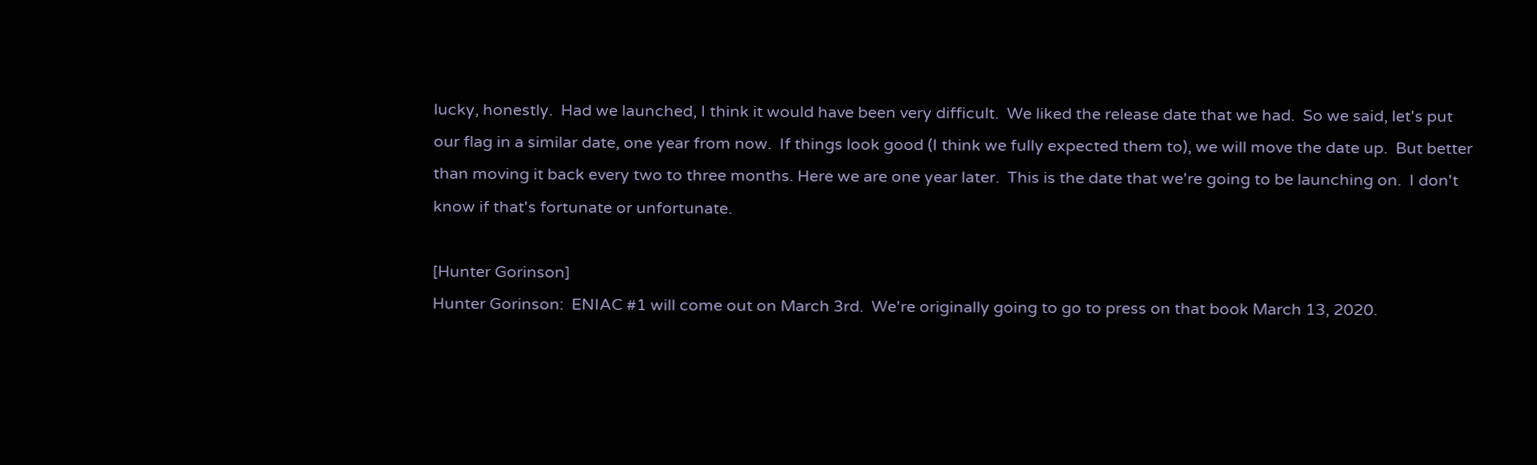lucky, honestly.  Had we launched, I think it would have been very difficult.  We liked the release date that we had.  So we said, let's put our flag in a similar date, one year from now.  If things look good (I think we fully expected them to), we will move the date up.  But better than moving it back every two to three months. Here we are one year later.  This is the date that we're going to be launching on.  I don't know if that's fortunate or unfortunate.

[Hunter Gorinson]
Hunter Gorinson:  ENIAC #1 will come out on March 3rd.  We're originally going to go to press on that book March 13, 2020.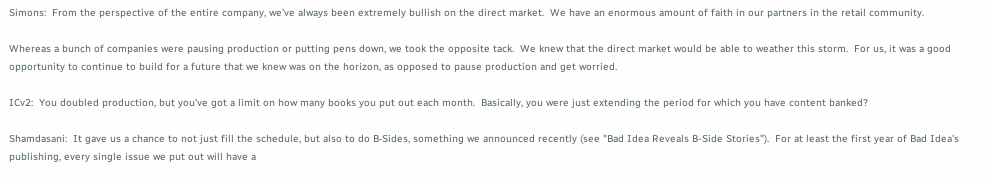Simons:  From the perspective of the entire company, we've always been extremely bullish on the direct market.  We have an enormous amount of faith in our partners in the retail community.

Whereas a bunch of companies were pausing production or putting pens down, we took the opposite tack.  We knew that the direct market would be able to weather this storm.  For us, it was a good opportunity to continue to build for a future that we knew was on the horizon, as opposed to pause production and get worried.

ICv2:  You doubled production, but you've got a limit on how many books you put out each month.  Basically, you were just extending the period for which you have content banked?

Shamdasani:  It gave us a chance to not just fill the schedule, but also to do B‑Sides, something we announced recently (see "Bad Idea Reveals B-Side Stories").  For at least the first year of Bad Idea's publishing, every single issue we put out will have a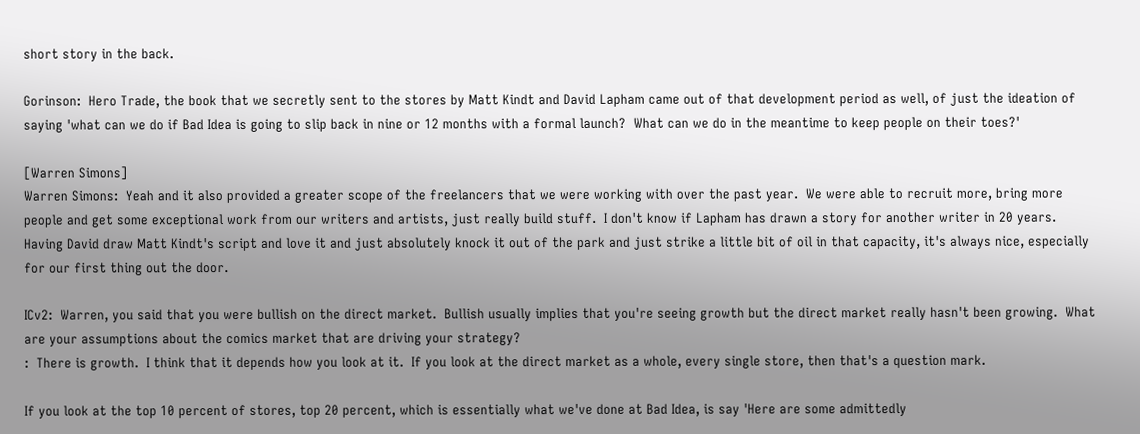short story in the back.

Gorinson:  Hero Trade, the book that we secretly sent to the stores by Matt Kindt and David Lapham came out of that development period as well, of just the ideation of saying 'what can we do if Bad Idea is going to slip back in nine or 12 months with a formal launch?  What can we do in the meantime to keep people on their toes?'

[Warren Simons]
Warren Simons:  Yeah and it also provided a greater scope of the freelancers that we were working with over the past year.  We were able to recruit more, bring more people and get some exceptional work from our writers and artists, just really build stuff.  I don't know if Lapham has drawn a story for another writer in 20 years.  Having David draw Matt Kindt's script and love it and just absolutely knock it out of the park and just strike a little bit of oil in that capacity, it's always nice, especially for our first thing out the door.

ICv2:  Warren, you said that you were bullish on the direct market.  Bullish usually implies that you're seeing growth but the direct market really hasn't been growing.  What are your assumptions about the comics market that are driving your strategy?
:  There is growth.  I think that it depends how you look at it.  If you look at the direct market as a whole, every single store, then that's a question mark.

If you look at the top 10 percent of stores, top 20 percent, which is essentially what we've done at Bad Idea, is say 'Here are some admittedly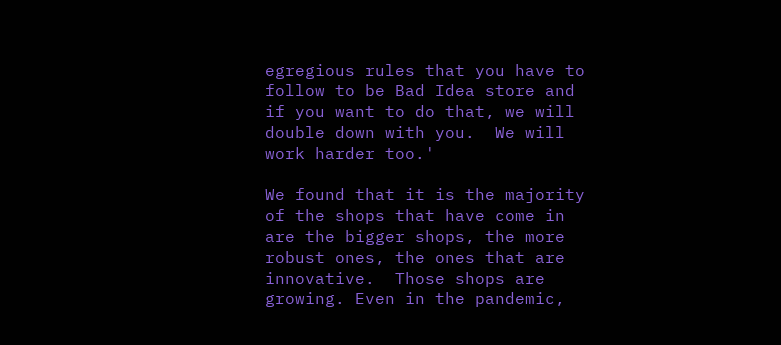egregious rules that you have to follow to be Bad Idea store and if you want to do that, we will double down with you.  We will work harder too.'

We found that it is the majority of the shops that have come in are the bigger shops, the more robust ones, the ones that are innovative.  Those shops are growing. Even in the pandemic,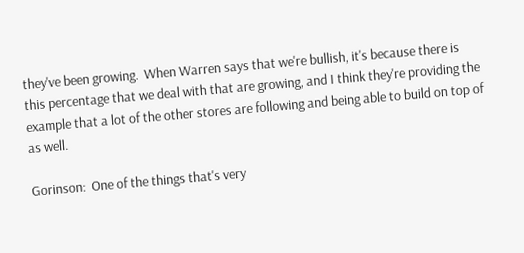they've been growing.  When Warren says that we're bullish, it's because there is this percentage that we deal with that are growing, and I think they're providing the example that a lot of the other stores are following and being able to build on top of as well.

Gorinson:  One of the things that's very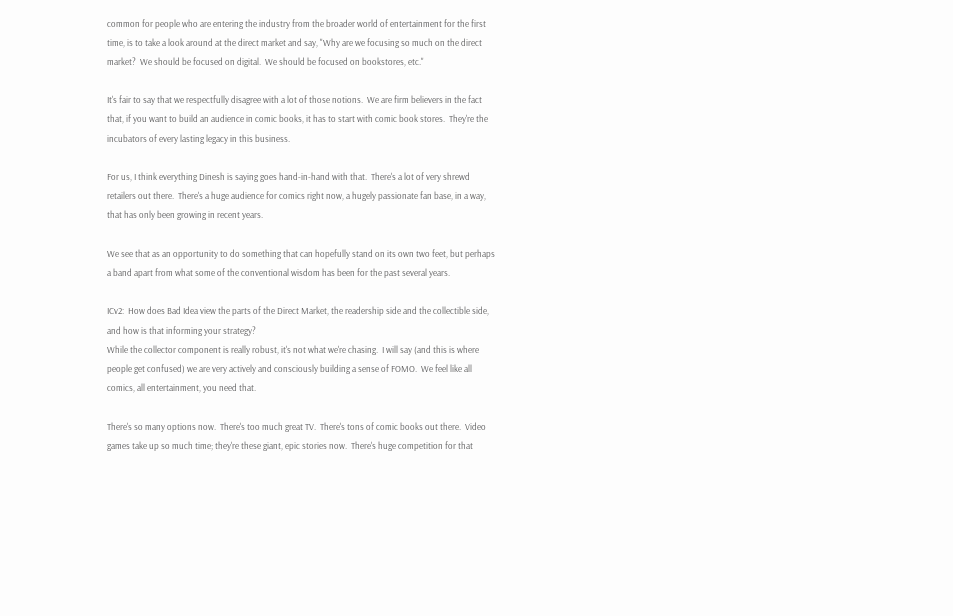common for people who are entering the industry from the broader world of entertainment for the first time, is to take a look around at the direct market and say, "Why are we focusing so much on the direct market?  We should be focused on digital.  We should be focused on bookstores, etc."

It's fair to say that we respectfully disagree with a lot of those notions.  We are firm believers in the fact that, if you want to build an audience in comic books, it has to start with comic book stores.  They're the incubators of every lasting legacy in this business.

For us, I think everything Dinesh is saying goes hand‑in‑hand with that.  There's a lot of very shrewd retailers out there.  There's a huge audience for comics right now, a hugely passionate fan base, in a way, that has only been growing in recent years.

We see that as an opportunity to do something that can hopefully stand on its own two feet, but perhaps a band apart from what some of the conventional wisdom has been for the past several years.

ICv2:  How does Bad Idea view the parts of the Direct Market, the readership side and the collectible side, and how is that informing your strategy?
While the collector component is really robust, it's not what we're chasing.  I will say (and this is where people get confused) we are very actively and consciously building a sense of FOMO.  We feel like all comics, all entertainment, you need that.

There's so many options now.  There's too much great TV.  There's tons of comic books out there.  Video games take up so much time; they're these giant, epic stories now.  There's huge competition for that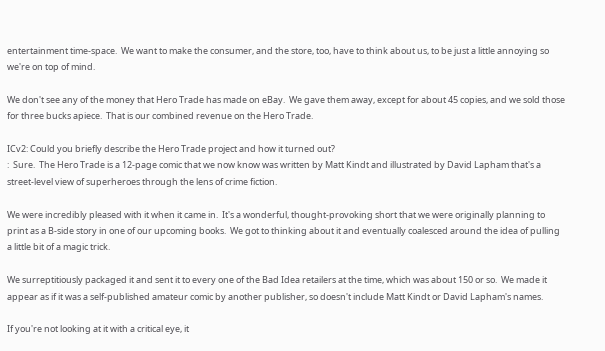entertainment time‑space.  We want to make the consumer, and the store, too, have to think about us, to be just a little annoying so we're on top of mind.

We don't see any of the money that Hero Trade has made on eBay.  We gave them away, except for about 45 copies, and we sold those for three bucks apiece.  That is our combined revenue on the Hero Trade.

ICv2: Could you briefly describe the Hero Trade project and how it turned out?
:  Sure.  The Hero Trade is a 12‑page comic that we now know was written by Matt Kindt and illustrated by David Lapham that's a street‑level view of superheroes through the lens of crime fiction.

We were incredibly pleased with it when it came in.  It's a wonderful, thought‑provoking short that we were originally planning to print as a B‑side story in one of our upcoming books.  We got to thinking about it and eventually coalesced around the idea of pulling a little bit of a magic trick.

We surreptitiously packaged it and sent it to every one of the Bad Idea retailers at the time, which was about 150 or so.  We made it appear as if it was a self‑published amateur comic by another publisher, so doesn't include Matt Kindt or David Lapham's names.

If you're not looking at it with a critical eye, it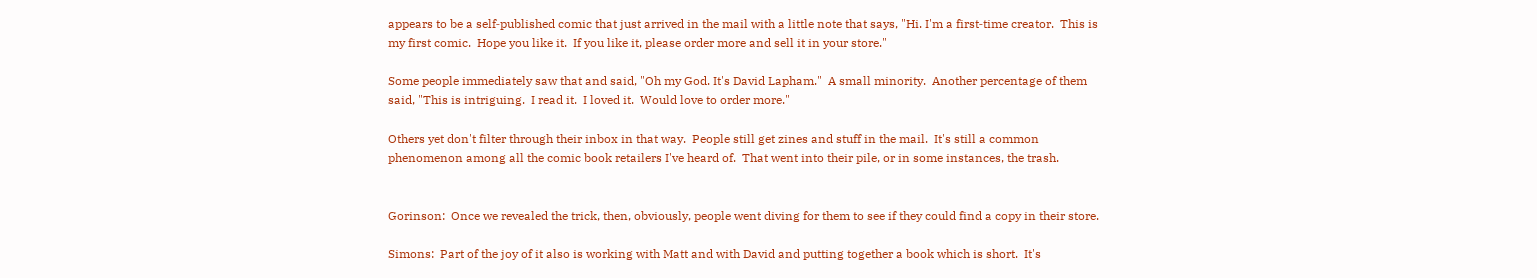appears to be a self‑published comic that just arrived in the mail with a little note that says, "Hi. I'm a first‑time creator.  This is my first comic.  Hope you like it.  If you like it, please order more and sell it in your store."

Some people immediately saw that and said, "Oh my God. It's David Lapham."  A small minority.  Another percentage of them said, "This is intriguing.  I read it.  I loved it.  Would love to order more."

Others yet don't filter through their inbox in that way.  People still get zines and stuff in the mail.  It's still a common phenomenon among all the comic book retailers I've heard of.  That went into their pile, or in some instances, the trash.


Gorinson:  Once we revealed the trick, then, obviously, people went diving for them to see if they could find a copy in their store.

Simons:  Part of the joy of it also is working with Matt and with David and putting together a book which is short.  It's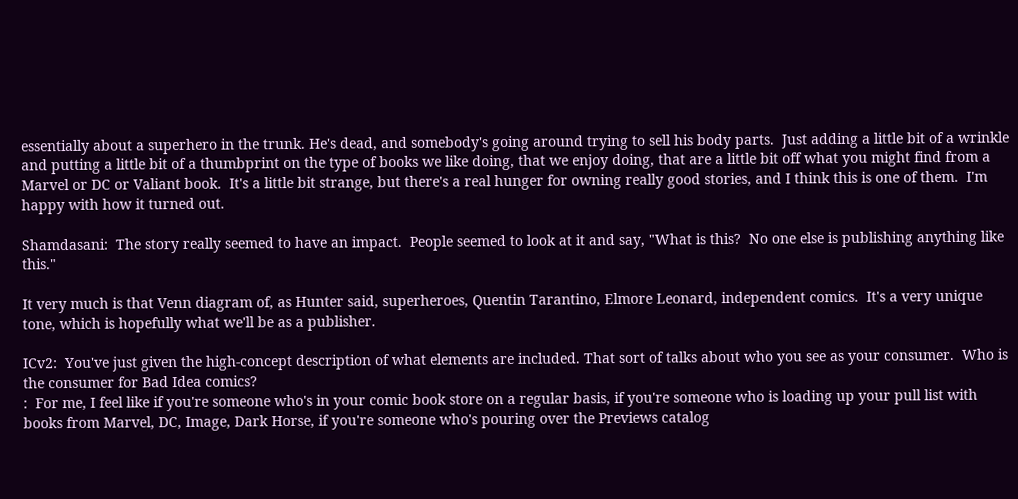essentially about a superhero in the trunk. He's dead, and somebody's going around trying to sell his body parts.  Just adding a little bit of a wrinkle and putting a little bit of a thumbprint on the type of books we like doing, that we enjoy doing, that are a little bit off what you might find from a Marvel or DC or Valiant book.  It's a little bit strange, but there's a real hunger for owning really good stories, and I think this is one of them.  I'm happy with how it turned out.

Shamdasani:  The story really seemed to have an impact.  People seemed to look at it and say, "What is this?  No one else is publishing anything like this."

It very much is that Venn diagram of, as Hunter said, superheroes, Quentin Tarantino, Elmore Leonard, independent comics.  It's a very unique tone, which is hopefully what we'll be as a publisher.

ICv2:  You've just given the high‑concept description of what elements are included. That sort of talks about who you see as your consumer.  Who is the consumer for Bad Idea comics?
:  For me, I feel like if you're someone who's in your comic book store on a regular basis, if you're someone who is loading up your pull list with books from Marvel, DC, Image, Dark Horse, if you're someone who's pouring over the Previews catalog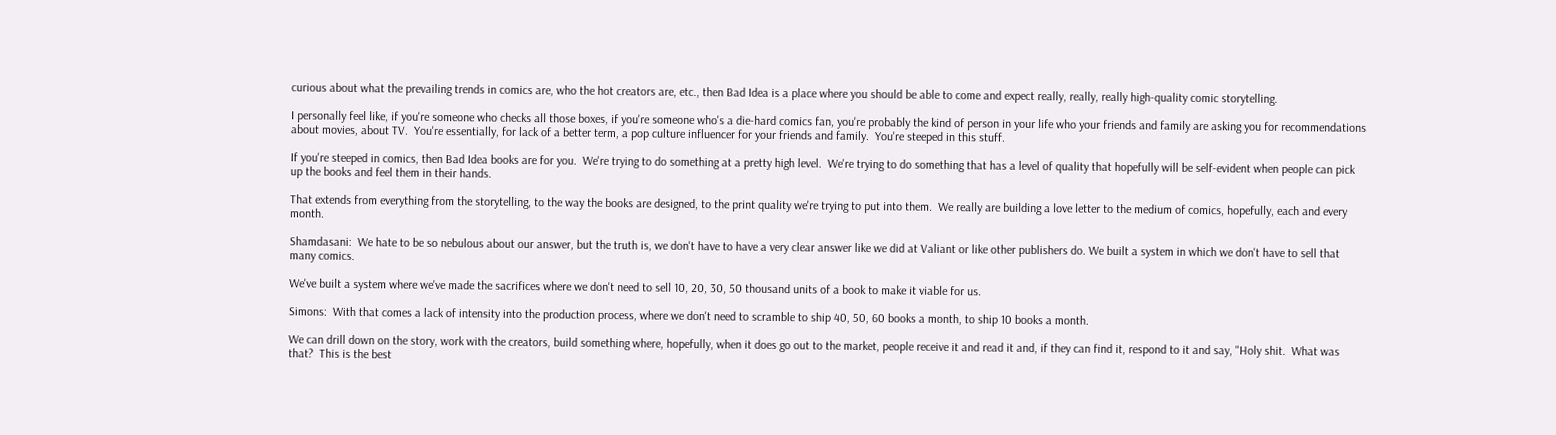curious about what the prevailing trends in comics are, who the hot creators are, etc., then Bad Idea is a place where you should be able to come and expect really, really, really high‑quality comic storytelling.

I personally feel like, if you're someone who checks all those boxes, if you're someone who's a die‑hard comics fan, you're probably the kind of person in your life who your friends and family are asking you for recommendations about movies, about TV.  You're essentially, for lack of a better term, a pop culture influencer for your friends and family.  You're steeped in this stuff.

If you're steeped in comics, then Bad Idea books are for you.  We're trying to do something at a pretty high level.  We're trying to do something that has a level of quality that hopefully will be self‑evident when people can pick up the books and feel them in their hands.

That extends from everything from the storytelling, to the way the books are designed, to the print quality we're trying to put into them.  We really are building a love letter to the medium of comics, hopefully, each and every month.

Shamdasani:  We hate to be so nebulous about our answer, but the truth is, we don't have to have a very clear answer like we did at Valiant or like other publishers do. We built a system in which we don't have to sell that many comics.

We've built a system where we've made the sacrifices where we don't need to sell 10, 20, 30, 50 thousand units of a book to make it viable for us.

Simons:  With that comes a lack of intensity into the production process, where we don't need to scramble to ship 40, 50, 60 books a month, to ship 10 books a month.

We can drill down on the story, work with the creators, build something where, hopefully, when it does go out to the market, people receive it and read it and, if they can find it, respond to it and say, "Holy shit.  What was that?  This is the best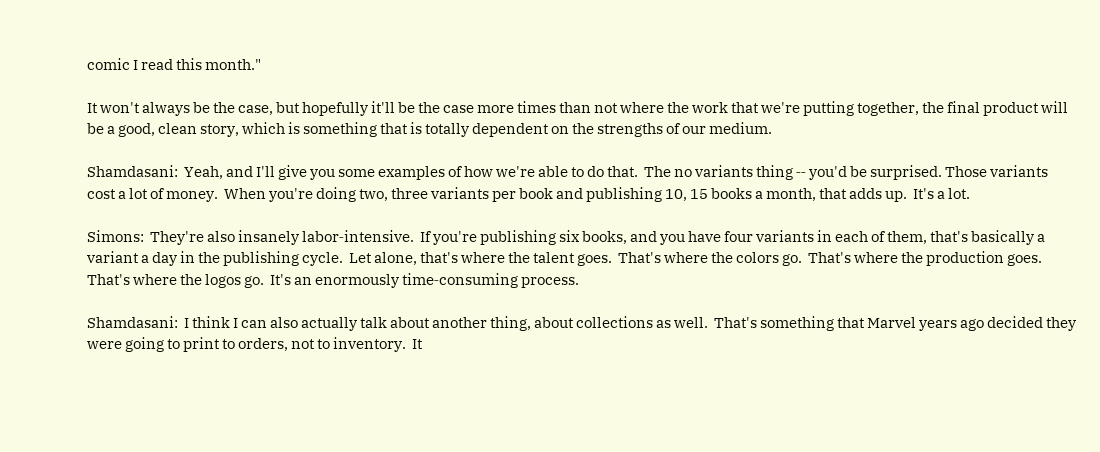comic I read this month."

It won't always be the case, but hopefully it'll be the case more times than not where the work that we're putting together, the final product will be a good, clean story, which is something that is totally dependent on the strengths of our medium.

Shamdasani:  Yeah, and I'll give you some examples of how we're able to do that.  The no variants thing ‑‑ you'd be surprised. Those variants cost a lot of money.  When you're doing two, three variants per book and publishing 10, 15 books a month, that adds up.  It's a lot.

Simons:  They're also insanely labor‑intensive.  If you're publishing six books, and you have four variants in each of them, that's basically a variant a day in the publishing cycle.  Let alone, that's where the talent goes.  That's where the colors go.  That's where the production goes.  That's where the logos go.  It's an enormously time‑consuming process.

Shamdasani:  I think I can also actually talk about another thing, about collections as well.  That's something that Marvel years ago decided they were going to print to orders, not to inventory.  It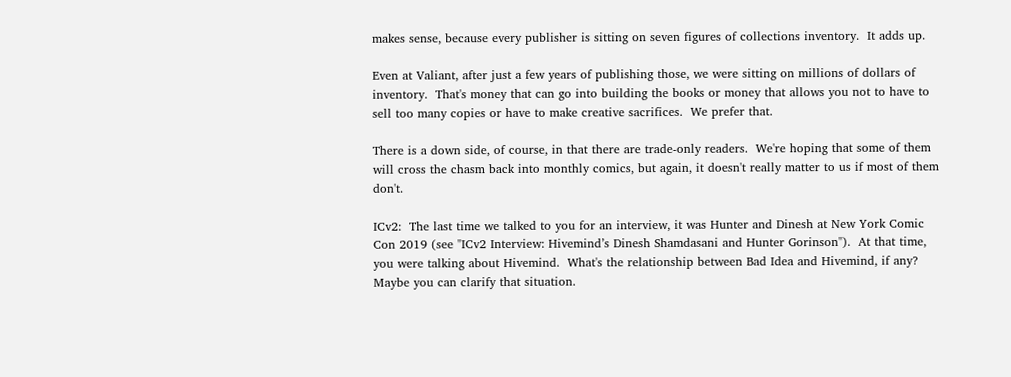makes sense, because every publisher is sitting on seven figures of collections inventory.  It adds up.

Even at Valiant, after just a few years of publishing those, we were sitting on millions of dollars of inventory.  That's money that can go into building the books or money that allows you not to have to sell too many copies or have to make creative sacrifices.  We prefer that.

There is a down side, of course, in that there are trade‑only readers.  We're hoping that some of them will cross the chasm back into monthly comics, but again, it doesn't really matter to us if most of them don't.

ICv2:  The last time we talked to you for an interview, it was Hunter and Dinesh at New York Comic Con 2019 (see "ICv2 Interview: Hivemind’s Dinesh Shamdasani and Hunter Gorinson").  At that time, you were talking about Hivemind.  What's the relationship between Bad Idea and Hivemind, if any?  Maybe you can clarify that situation.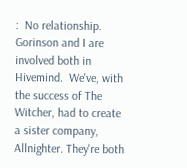:  No relationship. Gorinson and I are involved both in Hivemind.  We've, with the success of The Witcher, had to create a sister company, Allnighter. They're both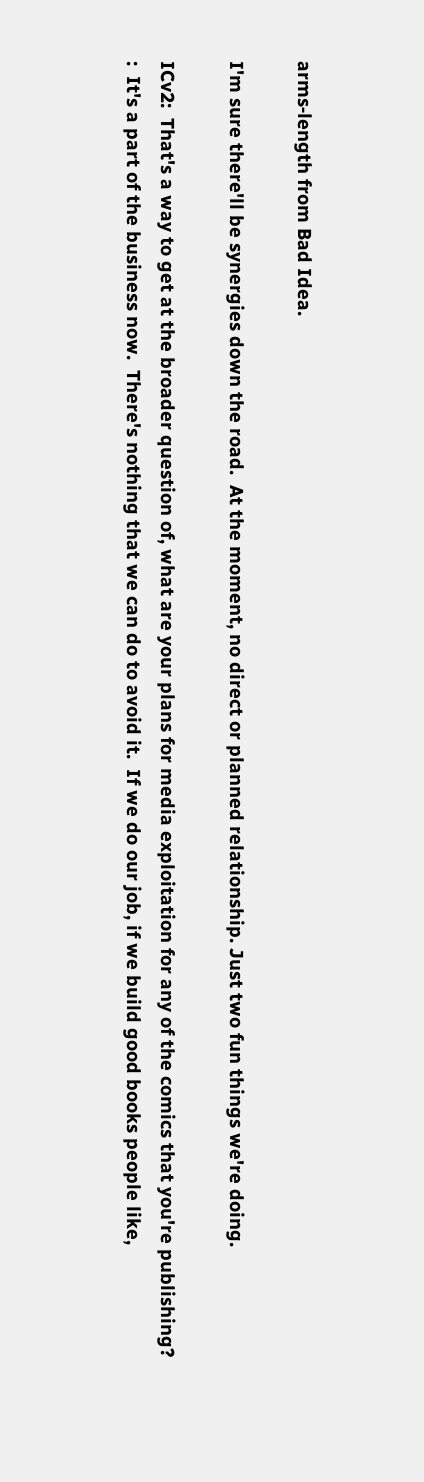arms‑length from Bad Idea.

I'm sure there'll be synergies down the road.  At the moment, no direct or planned relationship. Just two fun things we're doing.

ICv2:  That's a way to get at the broader question of, what are your plans for media exploitation for any of the comics that you're publishing?
:  It's a part of the business now.  There's nothing that we can do to avoid it.  If we do our job, if we build good books people like,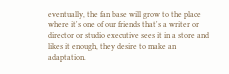eventually, the fan base will grow to the place where it's one of our friends that's a writer or director or studio executive sees it in a store and likes it enough, they desire to make an adaptation.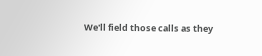We'll field those calls as they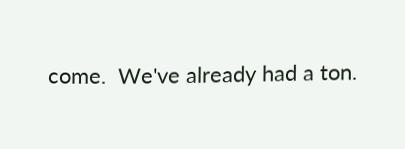come.  We've already had a ton.